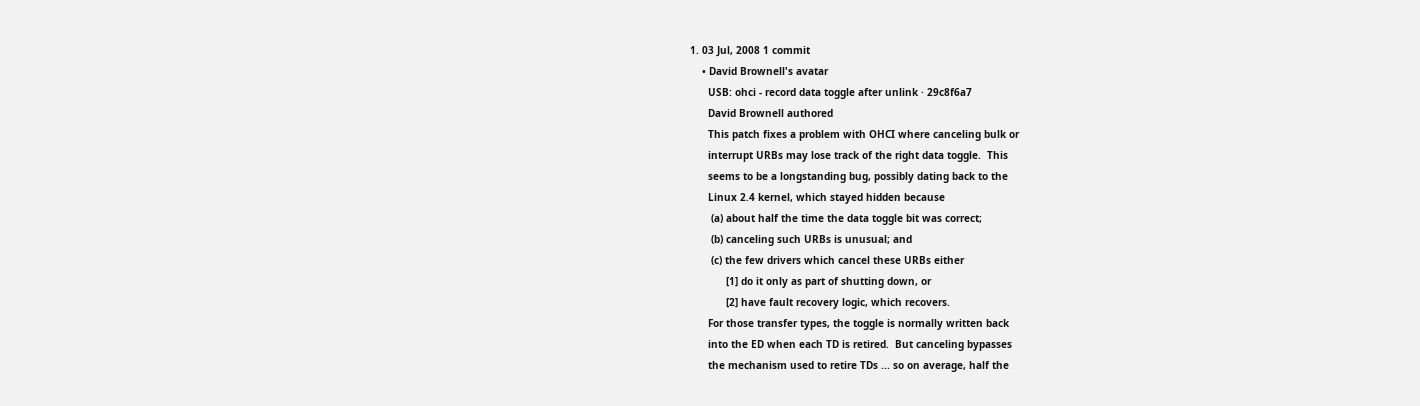1. 03 Jul, 2008 1 commit
    • David Brownell's avatar
      USB: ohci - record data toggle after unlink · 29c8f6a7
      David Brownell authored
      This patch fixes a problem with OHCI where canceling bulk or
      interrupt URBs may lose track of the right data toggle.  This
      seems to be a longstanding bug, possibly dating back to the
      Linux 2.4 kernel, which stayed hidden because
       (a) about half the time the data toggle bit was correct;
       (b) canceling such URBs is unusual; and
       (c) the few drivers which cancel these URBs either
            [1] do it only as part of shutting down, or
            [2] have fault recovery logic, which recovers.
      For those transfer types, the toggle is normally written back
      into the ED when each TD is retired.  But canceling bypasses
      the mechanism used to retire TDs ... so on average, half the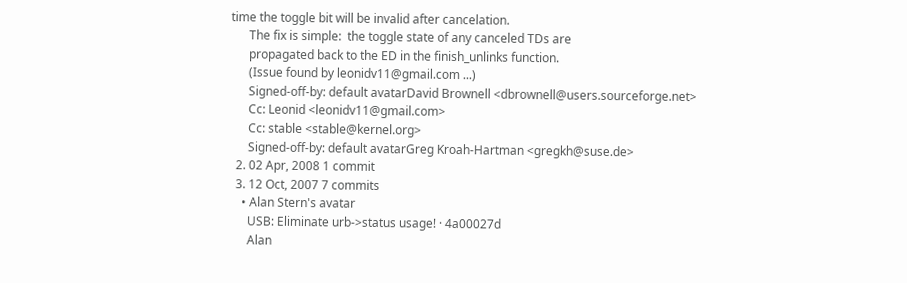time the toggle bit will be invalid after cancelation.
      The fix is simple:  the toggle state of any canceled TDs are
      propagated back to the ED in the finish_unlinks function.
      (Issue found by leonidv11@gmail.com ...)
      Signed-off-by: default avatarDavid Brownell <dbrownell@users.sourceforge.net>
      Cc: Leonid <leonidv11@gmail.com>
      Cc: stable <stable@kernel.org>
      Signed-off-by: default avatarGreg Kroah-Hartman <gregkh@suse.de>
  2. 02 Apr, 2008 1 commit
  3. 12 Oct, 2007 7 commits
    • Alan Stern's avatar
      USB: Eliminate urb->status usage! · 4a00027d
      Alan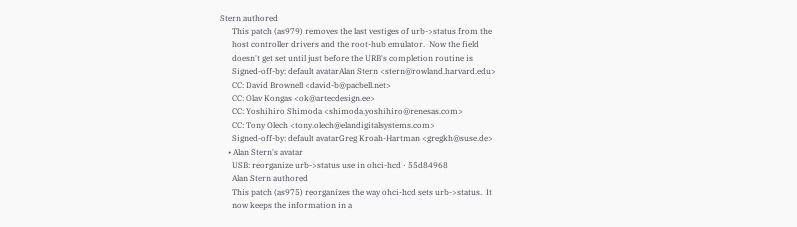Stern authored
      This patch (as979) removes the last vestiges of urb->status from the
      host controller drivers and the root-hub emulator.  Now the field
      doesn't get set until just before the URB's completion routine is
      Signed-off-by: default avatarAlan Stern <stern@rowland.harvard.edu>
      CC: David Brownell <david-b@pacbell.net>
      CC: Olav Kongas <ok@artecdesign.ee>
      CC: Yoshihiro Shimoda <shimoda.yoshihiro@renesas.com>
      CC: Tony Olech <tony.olech@elandigitalsystems.com>
      Signed-off-by: default avatarGreg Kroah-Hartman <gregkh@suse.de>
    • Alan Stern's avatar
      USB: reorganize urb->status use in ohci-hcd · 55d84968
      Alan Stern authored
      This patch (as975) reorganizes the way ohci-hcd sets urb->status.  It
      now keeps the information in a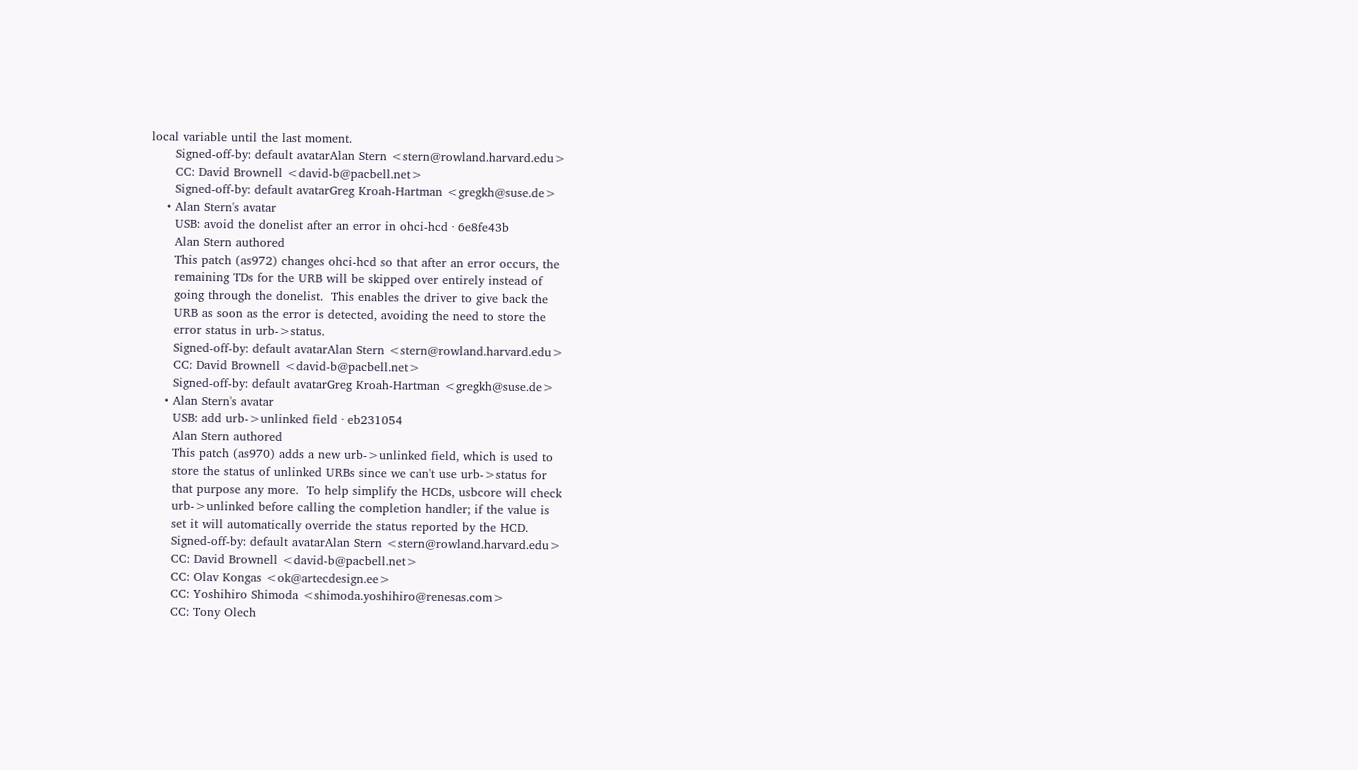local variable until the last moment.
      Signed-off-by: default avatarAlan Stern <stern@rowland.harvard.edu>
      CC: David Brownell <david-b@pacbell.net>
      Signed-off-by: default avatarGreg Kroah-Hartman <gregkh@suse.de>
    • Alan Stern's avatar
      USB: avoid the donelist after an error in ohci-hcd · 6e8fe43b
      Alan Stern authored
      This patch (as972) changes ohci-hcd so that after an error occurs, the
      remaining TDs for the URB will be skipped over entirely instead of
      going through the donelist.  This enables the driver to give back the
      URB as soon as the error is detected, avoiding the need to store the
      error status in urb->status.
      Signed-off-by: default avatarAlan Stern <stern@rowland.harvard.edu>
      CC: David Brownell <david-b@pacbell.net>
      Signed-off-by: default avatarGreg Kroah-Hartman <gregkh@suse.de>
    • Alan Stern's avatar
      USB: add urb->unlinked field · eb231054
      Alan Stern authored
      This patch (as970) adds a new urb->unlinked field, which is used to
      store the status of unlinked URBs since we can't use urb->status for
      that purpose any more.  To help simplify the HCDs, usbcore will check
      urb->unlinked before calling the completion handler; if the value is
      set it will automatically override the status reported by the HCD.
      Signed-off-by: default avatarAlan Stern <stern@rowland.harvard.edu>
      CC: David Brownell <david-b@pacbell.net>
      CC: Olav Kongas <ok@artecdesign.ee>
      CC: Yoshihiro Shimoda <shimoda.yoshihiro@renesas.com>
      CC: Tony Olech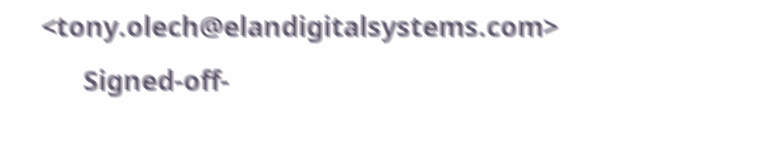<tony.olech@elandigitalsystems.com>
      Signed-off-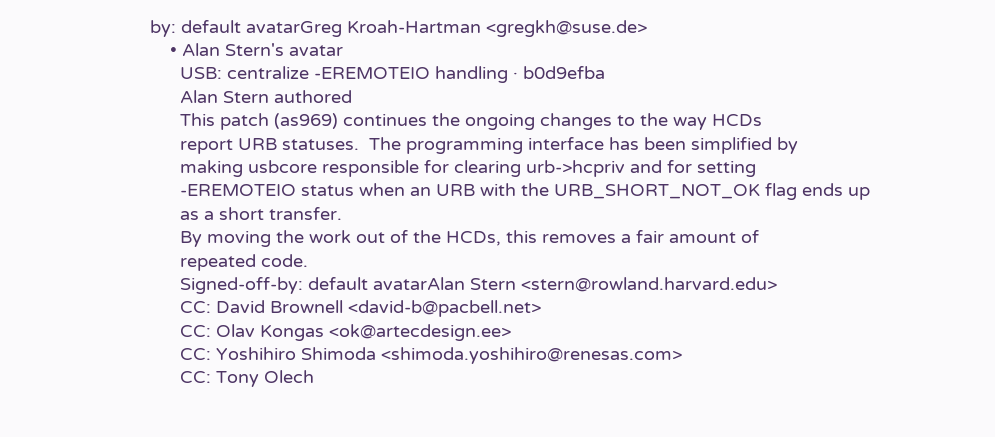by: default avatarGreg Kroah-Hartman <gregkh@suse.de>
    • Alan Stern's avatar
      USB: centralize -EREMOTEIO handling · b0d9efba
      Alan Stern authored
      This patch (as969) continues the ongoing changes to the way HCDs
      report URB statuses.  The programming interface has been simplified by
      making usbcore responsible for clearing urb->hcpriv and for setting
      -EREMOTEIO status when an URB with the URB_SHORT_NOT_OK flag ends up
      as a short transfer.
      By moving the work out of the HCDs, this removes a fair amount of
      repeated code.
      Signed-off-by: default avatarAlan Stern <stern@rowland.harvard.edu>
      CC: David Brownell <david-b@pacbell.net>
      CC: Olav Kongas <ok@artecdesign.ee>
      CC: Yoshihiro Shimoda <shimoda.yoshihiro@renesas.com>
      CC: Tony Olech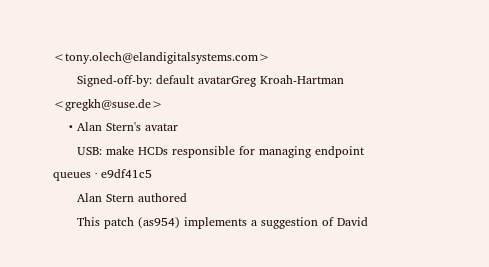<tony.olech@elandigitalsystems.com>
      Signed-off-by: default avatarGreg Kroah-Hartman <gregkh@suse.de>
    • Alan Stern's avatar
      USB: make HCDs responsible for managing endpoint queues · e9df41c5
      Alan Stern authored
      This patch (as954) implements a suggestion of David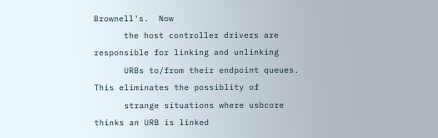Brownell's.  Now
      the host controller drivers are responsible for linking and unlinking
      URBs to/from their endpoint queues.  This eliminates the possiblity of
      strange situations where usbcore thinks an URB is linked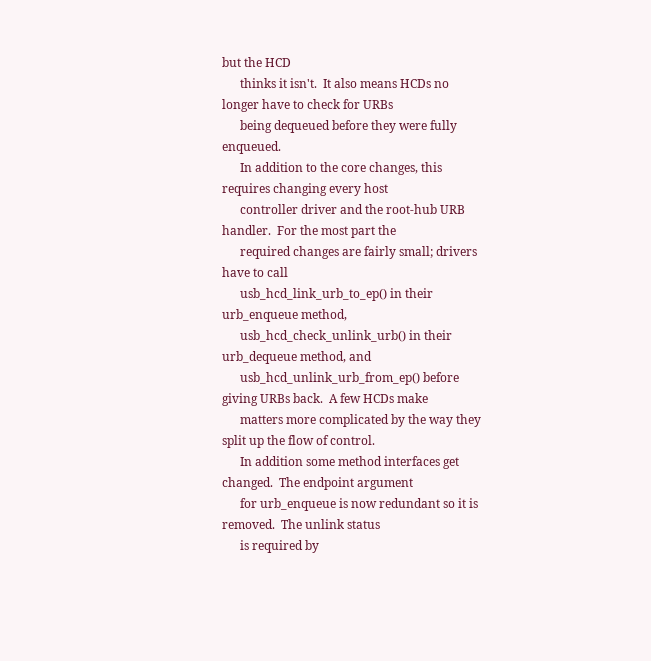but the HCD
      thinks it isn't.  It also means HCDs no longer have to check for URBs
      being dequeued before they were fully enqueued.
      In addition to the core changes, this requires changing every host
      controller driver and the root-hub URB handler.  For the most part the
      required changes are fairly small; drivers have to call
      usb_hcd_link_urb_to_ep() in their urb_enqueue method,
      usb_hcd_check_unlink_urb() in their urb_dequeue method, and
      usb_hcd_unlink_urb_from_ep() before giving URBs back.  A few HCDs make
      matters more complicated by the way they split up the flow of control.
      In addition some method interfaces get changed.  The endpoint argument
      for urb_enqueue is now redundant so it is removed.  The unlink status
      is required by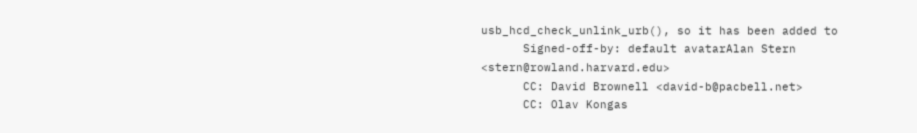usb_hcd_check_unlink_urb(), so it has been added to
      Signed-off-by: default avatarAlan Stern <stern@rowland.harvard.edu>
      CC: David Brownell <david-b@pacbell.net>
      CC: Olav Kongas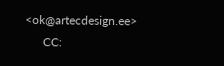<ok@artecdesign.ee>
      CC: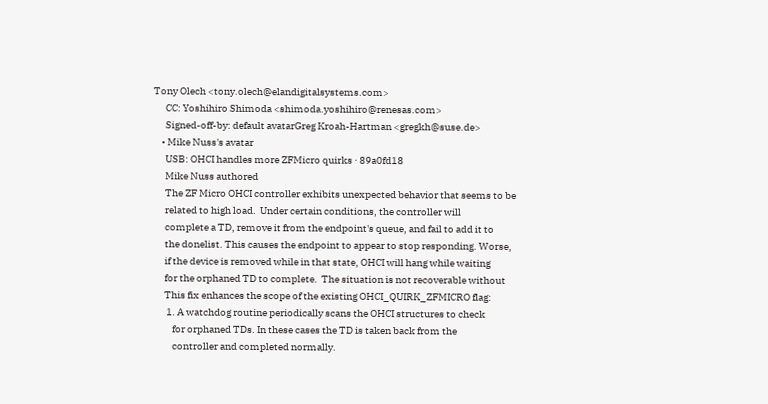Tony Olech <tony.olech@elandigitalsystems.com>
      CC: Yoshihiro Shimoda <shimoda.yoshihiro@renesas.com>
      Signed-off-by: default avatarGreg Kroah-Hartman <gregkh@suse.de>
    • Mike Nuss's avatar
      USB: OHCI handles more ZFMicro quirks · 89a0fd18
      Mike Nuss authored
      The ZF Micro OHCI controller exhibits unexpected behavior that seems to be
      related to high load.  Under certain conditions, the controller will
      complete a TD, remove it from the endpoint's queue, and fail to add it to
      the donelist. This causes the endpoint to appear to stop responding. Worse,
      if the device is removed while in that state, OHCI will hang while waiting
      for the orphaned TD to complete.  The situation is not recoverable without
      This fix enhances the scope of the existing OHCI_QUIRK_ZFMICRO flag:
       1. A watchdog routine periodically scans the OHCI structures to check
          for orphaned TDs. In these cases the TD is taken back from the
          controller and completed normally.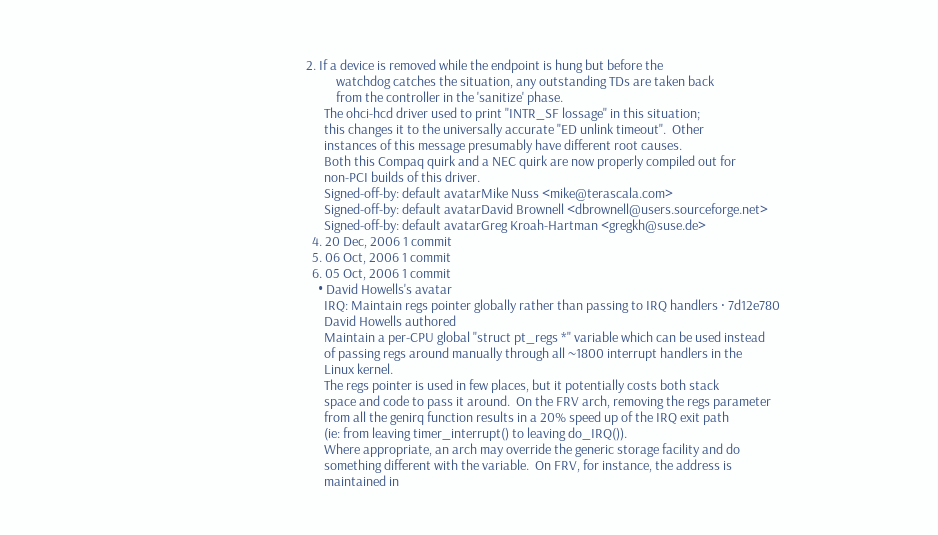2. If a device is removed while the endpoint is hung but before the
          watchdog catches the situation, any outstanding TDs are taken back
          from the controller in the 'sanitize' phase.
      The ohci-hcd driver used to print "INTR_SF lossage" in this situation;
      this changes it to the universally accurate "ED unlink timeout".  Other
      instances of this message presumably have different root causes.
      Both this Compaq quirk and a NEC quirk are now properly compiled out for
      non-PCI builds of this driver.
      Signed-off-by: default avatarMike Nuss <mike@terascala.com>
      Signed-off-by: default avatarDavid Brownell <dbrownell@users.sourceforge.net>
      Signed-off-by: default avatarGreg Kroah-Hartman <gregkh@suse.de>
  4. 20 Dec, 2006 1 commit
  5. 06 Oct, 2006 1 commit
  6. 05 Oct, 2006 1 commit
    • David Howells's avatar
      IRQ: Maintain regs pointer globally rather than passing to IRQ handlers · 7d12e780
      David Howells authored
      Maintain a per-CPU global "struct pt_regs *" variable which can be used instead
      of passing regs around manually through all ~1800 interrupt handlers in the
      Linux kernel.
      The regs pointer is used in few places, but it potentially costs both stack
      space and code to pass it around.  On the FRV arch, removing the regs parameter
      from all the genirq function results in a 20% speed up of the IRQ exit path
      (ie: from leaving timer_interrupt() to leaving do_IRQ()).
      Where appropriate, an arch may override the generic storage facility and do
      something different with the variable.  On FRV, for instance, the address is
      maintained in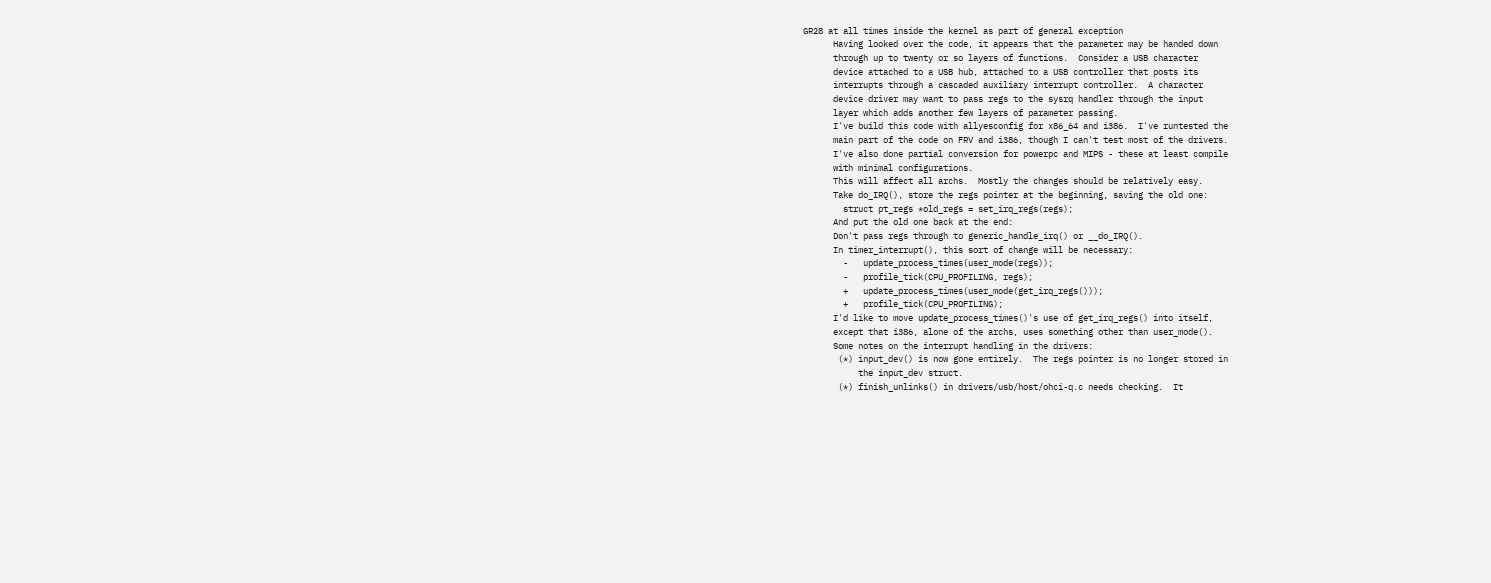GR28 at all times inside the kernel as part of general exception
      Having looked over the code, it appears that the parameter may be handed down
      through up to twenty or so layers of functions.  Consider a USB character
      device attached to a USB hub, attached to a USB controller that posts its
      interrupts through a cascaded auxiliary interrupt controller.  A character
      device driver may want to pass regs to the sysrq handler through the input
      layer which adds another few layers of parameter passing.
      I've build this code with allyesconfig for x86_64 and i386.  I've runtested the
      main part of the code on FRV and i386, though I can't test most of the drivers.
      I've also done partial conversion for powerpc and MIPS - these at least compile
      with minimal configurations.
      This will affect all archs.  Mostly the changes should be relatively easy.
      Take do_IRQ(), store the regs pointer at the beginning, saving the old one:
        struct pt_regs *old_regs = set_irq_regs(regs);
      And put the old one back at the end:
      Don't pass regs through to generic_handle_irq() or __do_IRQ().
      In timer_interrupt(), this sort of change will be necessary:
        -   update_process_times(user_mode(regs));
        -   profile_tick(CPU_PROFILING, regs);
        +   update_process_times(user_mode(get_irq_regs()));
        +   profile_tick(CPU_PROFILING);
      I'd like to move update_process_times()'s use of get_irq_regs() into itself,
      except that i386, alone of the archs, uses something other than user_mode().
      Some notes on the interrupt handling in the drivers:
       (*) input_dev() is now gone entirely.  The regs pointer is no longer stored in
           the input_dev struct.
       (*) finish_unlinks() in drivers/usb/host/ohci-q.c needs checking.  It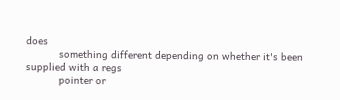does
           something different depending on whether it's been supplied with a regs
           pointer or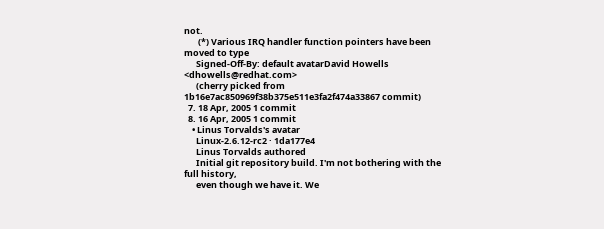not.
       (*) Various IRQ handler function pointers have been moved to type
      Signed-Off-By: default avatarDavid Howells <dhowells@redhat.com>
      (cherry picked from 1b16e7ac850969f38b375e511e3fa2f474a33867 commit)
  7. 18 Apr, 2005 1 commit
  8. 16 Apr, 2005 1 commit
    • Linus Torvalds's avatar
      Linux-2.6.12-rc2 · 1da177e4
      Linus Torvalds authored
      Initial git repository build. I'm not bothering with the full history,
      even though we have it. We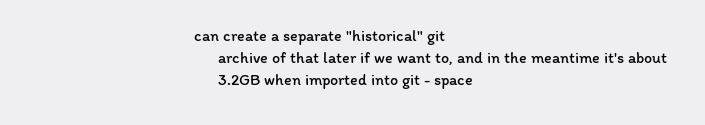can create a separate "historical" git
      archive of that later if we want to, and in the meantime it's about
      3.2GB when imported into git - space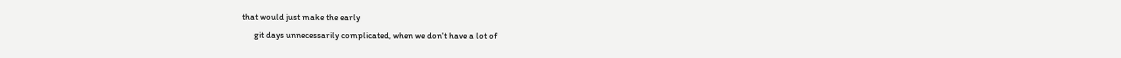that would just make the early
      git days unnecessarily complicated, when we don't have a lot of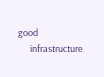good
      infrastructure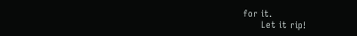for it.
      Let it rip!